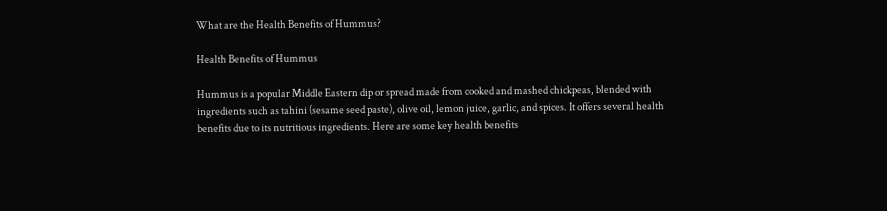What are the Health Benefits of Hummus?

Health Benefits of Hummus

Hummus is a popular Middle Eastern dip or spread made from cooked and mashed chickpeas, blended with ingredients such as tahini (sesame seed paste), olive oil, lemon juice, garlic, and spices. It offers several health benefits due to its nutritious ingredients. Here are some key health benefits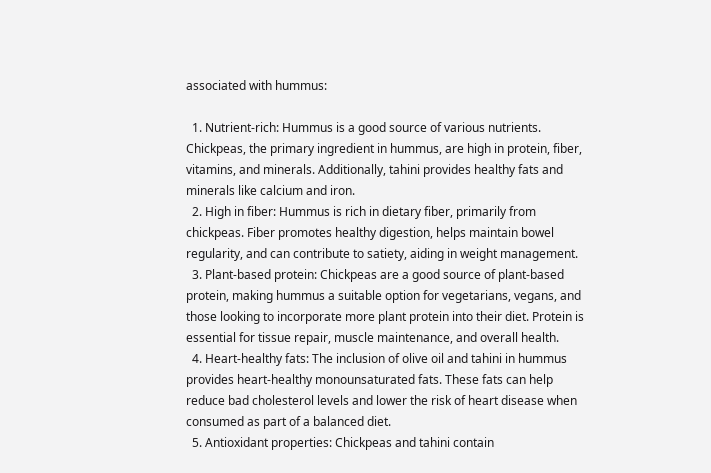associated with hummus:

  1. Nutrient-rich: Hummus is a good source of various nutrients. Chickpeas, the primary ingredient in hummus, are high in protein, fiber, vitamins, and minerals. Additionally, tahini provides healthy fats and minerals like calcium and iron.
  2. High in fiber: Hummus is rich in dietary fiber, primarily from chickpeas. Fiber promotes healthy digestion, helps maintain bowel regularity, and can contribute to satiety, aiding in weight management.
  3. Plant-based protein: Chickpeas are a good source of plant-based protein, making hummus a suitable option for vegetarians, vegans, and those looking to incorporate more plant protein into their diet. Protein is essential for tissue repair, muscle maintenance, and overall health.
  4. Heart-healthy fats: The inclusion of olive oil and tahini in hummus provides heart-healthy monounsaturated fats. These fats can help reduce bad cholesterol levels and lower the risk of heart disease when consumed as part of a balanced diet.
  5. Antioxidant properties: Chickpeas and tahini contain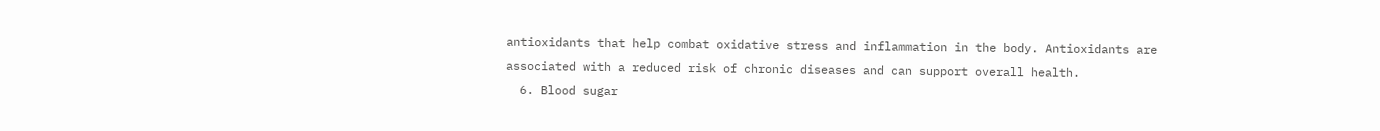antioxidants that help combat oxidative stress and inflammation in the body. Antioxidants are associated with a reduced risk of chronic diseases and can support overall health.
  6. Blood sugar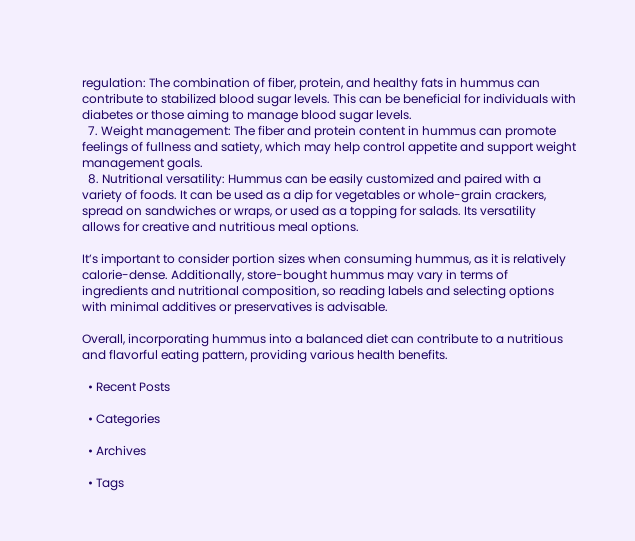regulation: The combination of fiber, protein, and healthy fats in hummus can contribute to stabilized blood sugar levels. This can be beneficial for individuals with diabetes or those aiming to manage blood sugar levels.
  7. Weight management: The fiber and protein content in hummus can promote feelings of fullness and satiety, which may help control appetite and support weight management goals.
  8. Nutritional versatility: Hummus can be easily customized and paired with a variety of foods. It can be used as a dip for vegetables or whole-grain crackers, spread on sandwiches or wraps, or used as a topping for salads. Its versatility allows for creative and nutritious meal options.

It’s important to consider portion sizes when consuming hummus, as it is relatively calorie-dense. Additionally, store-bought hummus may vary in terms of ingredients and nutritional composition, so reading labels and selecting options with minimal additives or preservatives is advisable.

Overall, incorporating hummus into a balanced diet can contribute to a nutritious and flavorful eating pattern, providing various health benefits.

  • Recent Posts

  • Categories

  • Archives

  • Tags